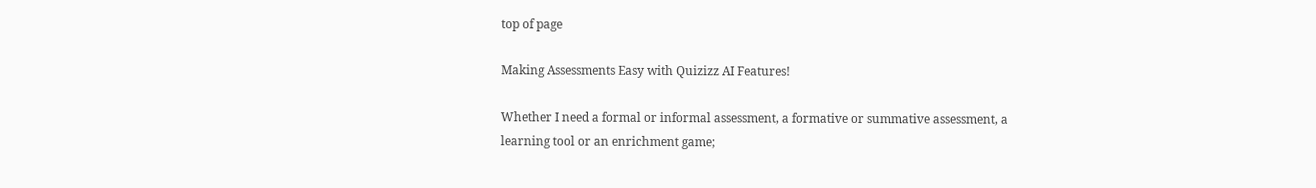top of page

Making Assessments Easy with Quizizz AI Features!

Whether I need a formal or informal assessment, a formative or summative assessment, a learning tool or an enrichment game;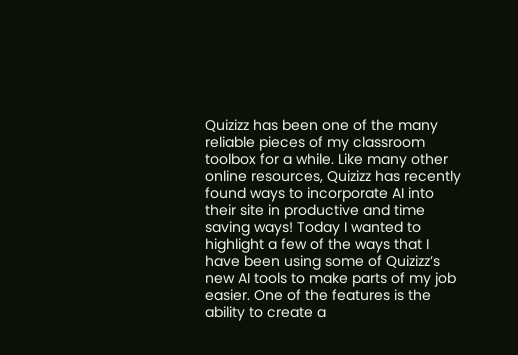Quizizz has been one of the many reliable pieces of my classroom toolbox for a while. Like many other online resources, Quizizz has recently found ways to incorporate AI into their site in productive and time saving ways! Today I wanted to highlight a few of the ways that I have been using some of Quizizz’s new AI tools to make parts of my job easier. One of the features is the ability to create a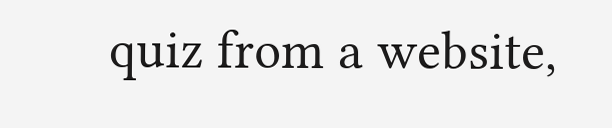quiz from a website,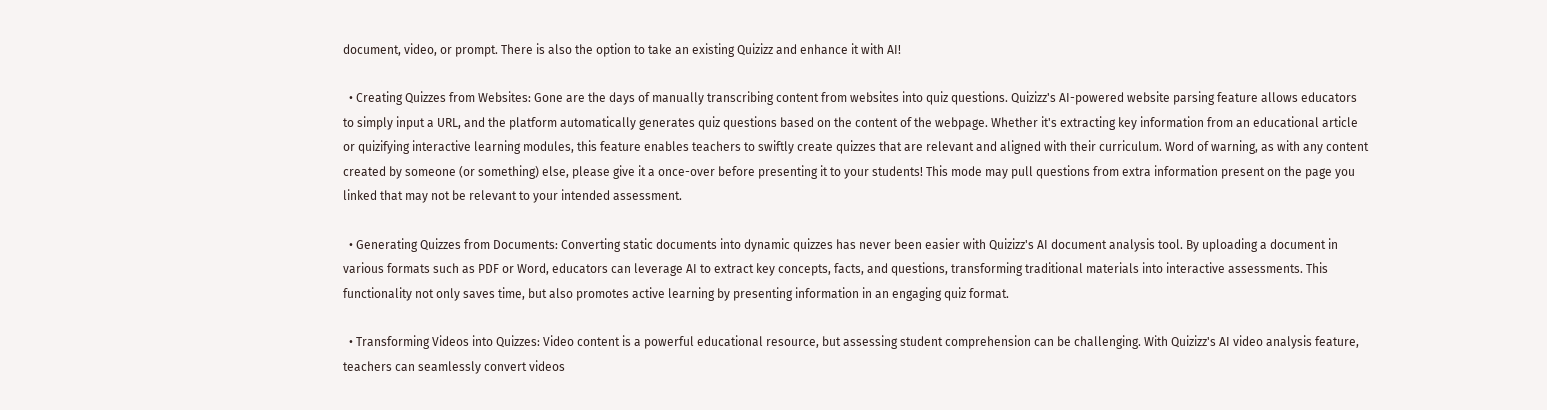document, video, or prompt. There is also the option to take an existing Quizizz and enhance it with AI!

  • Creating Quizzes from Websites: Gone are the days of manually transcribing content from websites into quiz questions. Quizizz's AI-powered website parsing feature allows educators to simply input a URL, and the platform automatically generates quiz questions based on the content of the webpage. Whether it's extracting key information from an educational article or quizifying interactive learning modules, this feature enables teachers to swiftly create quizzes that are relevant and aligned with their curriculum. Word of warning, as with any content created by someone (or something) else, please give it a once-over before presenting it to your students! This mode may pull questions from extra information present on the page you linked that may not be relevant to your intended assessment.

  • Generating Quizzes from Documents: Converting static documents into dynamic quizzes has never been easier with Quizizz's AI document analysis tool. By uploading a document in various formats such as PDF or Word, educators can leverage AI to extract key concepts, facts, and questions, transforming traditional materials into interactive assessments. This functionality not only saves time, but also promotes active learning by presenting information in an engaging quiz format.

  • Transforming Videos into Quizzes: Video content is a powerful educational resource, but assessing student comprehension can be challenging. With Quizizz's AI video analysis feature, teachers can seamlessly convert videos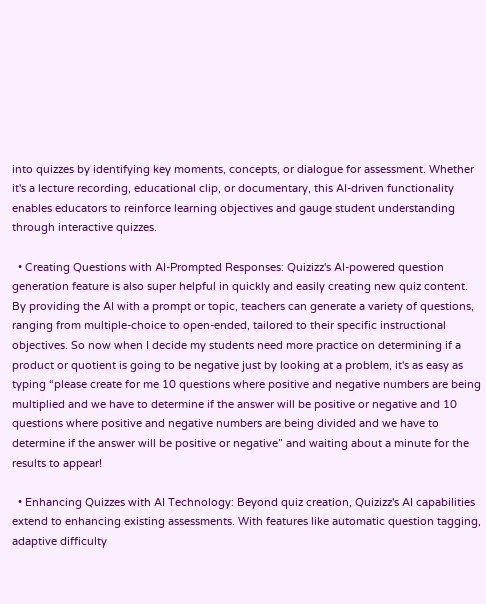into quizzes by identifying key moments, concepts, or dialogue for assessment. Whether it's a lecture recording, educational clip, or documentary, this AI-driven functionality enables educators to reinforce learning objectives and gauge student understanding through interactive quizzes.

  • Creating Questions with AI-Prompted Responses: Quizizz's AI-powered question generation feature is also super helpful in quickly and easily creating new quiz content. By providing the AI with a prompt or topic, teachers can generate a variety of questions, ranging from multiple-choice to open-ended, tailored to their specific instructional objectives. So now when I decide my students need more practice on determining if a product or quotient is going to be negative just by looking at a problem, it's as easy as typing “please create for me 10 questions where positive and negative numbers are being multiplied and we have to determine if the answer will be positive or negative and 10 questions where positive and negative numbers are being divided and we have to determine if the answer will be positive or negative” and waiting about a minute for the results to appear!

  • Enhancing Quizzes with AI Technology: Beyond quiz creation, Quizizz's AI capabilities extend to enhancing existing assessments. With features like automatic question tagging, adaptive difficulty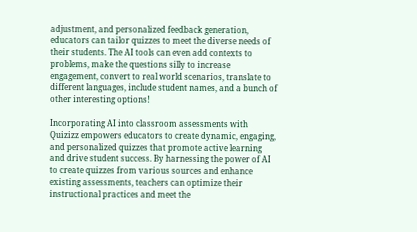adjustment, and personalized feedback generation, educators can tailor quizzes to meet the diverse needs of their students. The AI tools can even add contexts to problems, make the questions silly to increase engagement, convert to real world scenarios, translate to different languages, include student names, and a bunch of other interesting options!

Incorporating AI into classroom assessments with Quizizz empowers educators to create dynamic, engaging, and personalized quizzes that promote active learning and drive student success. By harnessing the power of AI to create quizzes from various sources and enhance existing assessments, teachers can optimize their instructional practices and meet the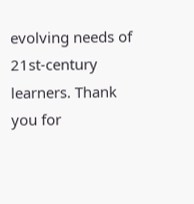evolving needs of 21st-century learners. Thank you for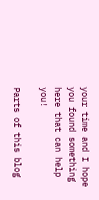your time and I hope you found something here that can help you!

Parts of this blog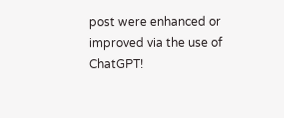post were enhanced or improved via the use of ChatGPT!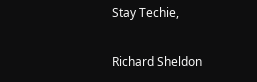Stay Techie,

Richard Sheldon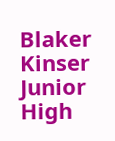Blaker Kinser Junior High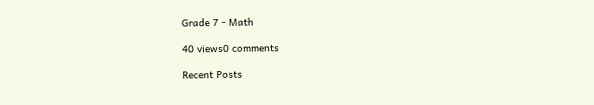Grade 7 - Math

40 views0 comments

Recent Posts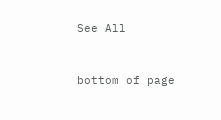See All


bottom of page